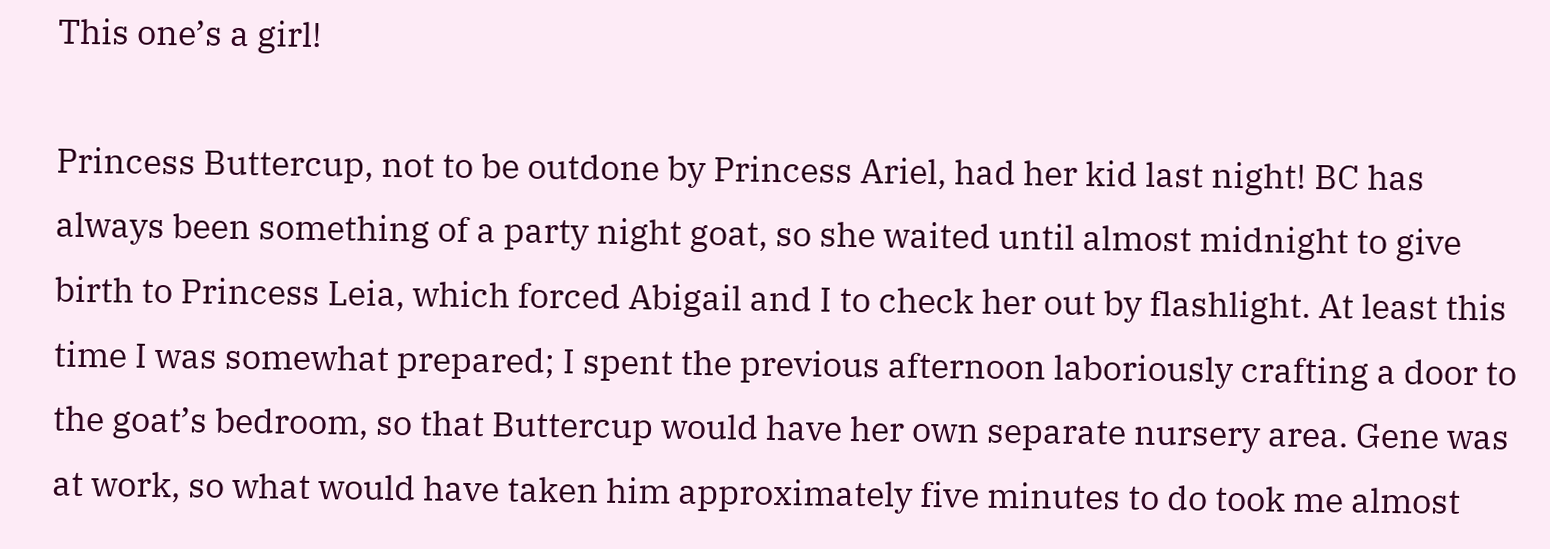This one’s a girl!

Princess Buttercup, not to be outdone by Princess Ariel, had her kid last night! BC has always been something of a party night goat, so she waited until almost midnight to give birth to Princess Leia, which forced Abigail and I to check her out by flashlight. At least this time I was somewhat prepared; I spent the previous afternoon laboriously crafting a door to the goat’s bedroom, so that Buttercup would have her own separate nursery area. Gene was at work, so what would have taken him approximately five minutes to do took me almost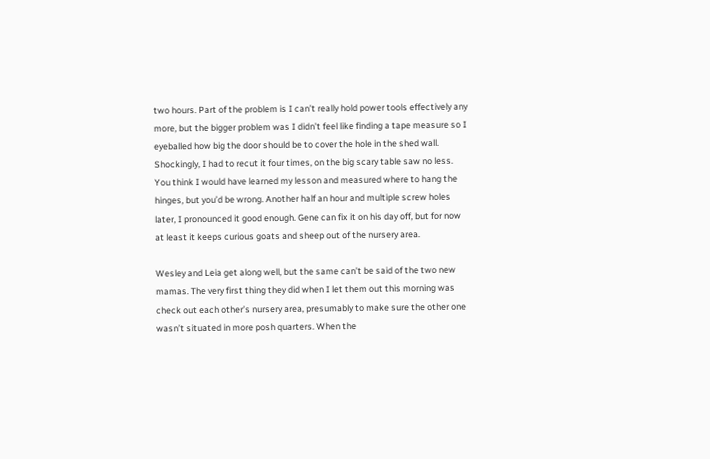two hours. Part of the problem is I can’t really hold power tools effectively any more, but the bigger problem was I didn’t feel like finding a tape measure so I eyeballed how big the door should be to cover the hole in the shed wall. Shockingly, I had to recut it four times, on the big scary table saw no less. You think I would have learned my lesson and measured where to hang the hinges, but you’d be wrong. Another half an hour and multiple screw holes later, I pronounced it good enough. Gene can fix it on his day off, but for now at least it keeps curious goats and sheep out of the nursery area.

Wesley and Leia get along well, but the same can’t be said of the two new mamas. The very first thing they did when I let them out this morning was check out each other’s nursery area, presumably to make sure the other one wasn’t situated in more posh quarters. When the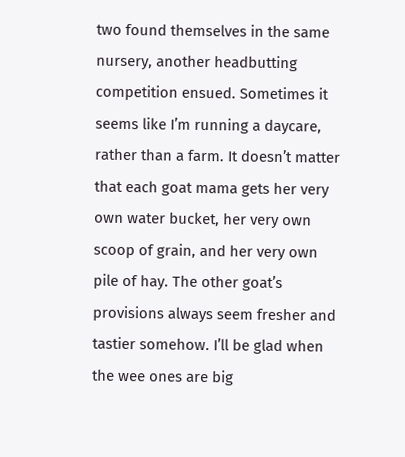two found themselves in the same nursery, another headbutting competition ensued. Sometimes it seems like I’m running a daycare, rather than a farm. It doesn’t matter that each goat mama gets her very own water bucket, her very own scoop of grain, and her very own pile of hay. The other goat’s provisions always seem fresher and tastier somehow. I’ll be glad when the wee ones are big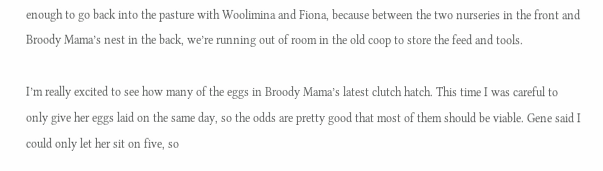enough to go back into the pasture with Woolimina and Fiona, because between the two nurseries in the front and Broody Mama’s nest in the back, we’re running out of room in the old coop to store the feed and tools.

I’m really excited to see how many of the eggs in Broody Mama’s latest clutch hatch. This time I was careful to only give her eggs laid on the same day, so the odds are pretty good that most of them should be viable. Gene said I could only let her sit on five, so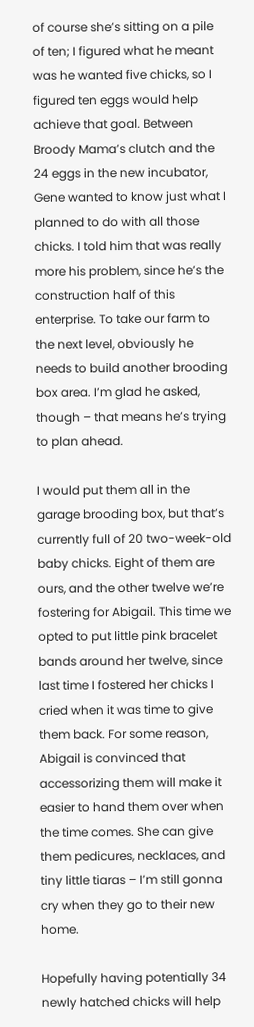of course she’s sitting on a pile of ten; I figured what he meant was he wanted five chicks, so I figured ten eggs would help achieve that goal. Between Broody Mama’s clutch and the 24 eggs in the new incubator, Gene wanted to know just what I planned to do with all those chicks. I told him that was really more his problem, since he’s the construction half of this enterprise. To take our farm to the next level, obviously he needs to build another brooding box area. I’m glad he asked, though – that means he’s trying to plan ahead.

I would put them all in the garage brooding box, but that’s currently full of 20 two-week-old baby chicks. Eight of them are ours, and the other twelve we’re fostering for Abigail. This time we opted to put little pink bracelet bands around her twelve, since last time I fostered her chicks I cried when it was time to give them back. For some reason, Abigail is convinced that accessorizing them will make it easier to hand them over when the time comes. She can give them pedicures, necklaces, and tiny little tiaras – I’m still gonna cry when they go to their new home.

Hopefully having potentially 34 newly hatched chicks will help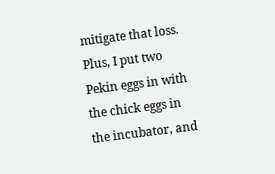mitigate that loss. Plus, I put two Pekin eggs in with the chick eggs in the incubator, and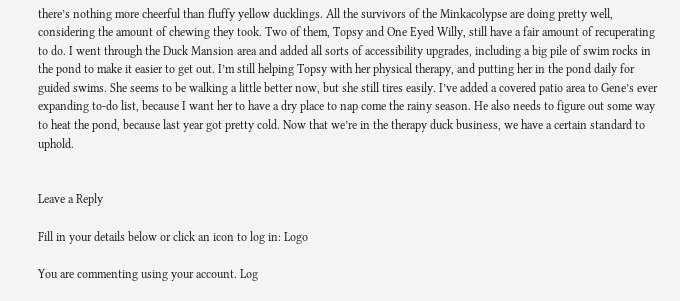there’s nothing more cheerful than fluffy yellow ducklings. All the survivors of the Minkacolypse are doing pretty well, considering the amount of chewing they took. Two of them, Topsy and One Eyed Willy, still have a fair amount of recuperating to do. I went through the Duck Mansion area and added all sorts of accessibility upgrades, including a big pile of swim rocks in the pond to make it easier to get out. I’m still helping Topsy with her physical therapy, and putting her in the pond daily for guided swims. She seems to be walking a little better now, but she still tires easily. I’ve added a covered patio area to Gene’s ever expanding to-do list, because I want her to have a dry place to nap come the rainy season. He also needs to figure out some way to heat the pond, because last year got pretty cold. Now that we’re in the therapy duck business, we have a certain standard to uphold.


Leave a Reply

Fill in your details below or click an icon to log in: Logo

You are commenting using your account. Log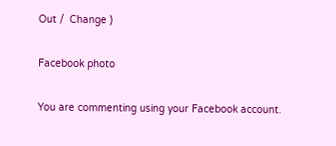Out /  Change )

Facebook photo

You are commenting using your Facebook account.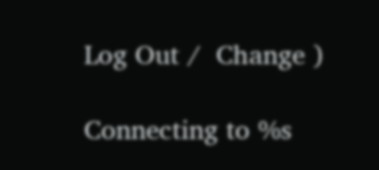Log Out /  Change )

Connecting to %s